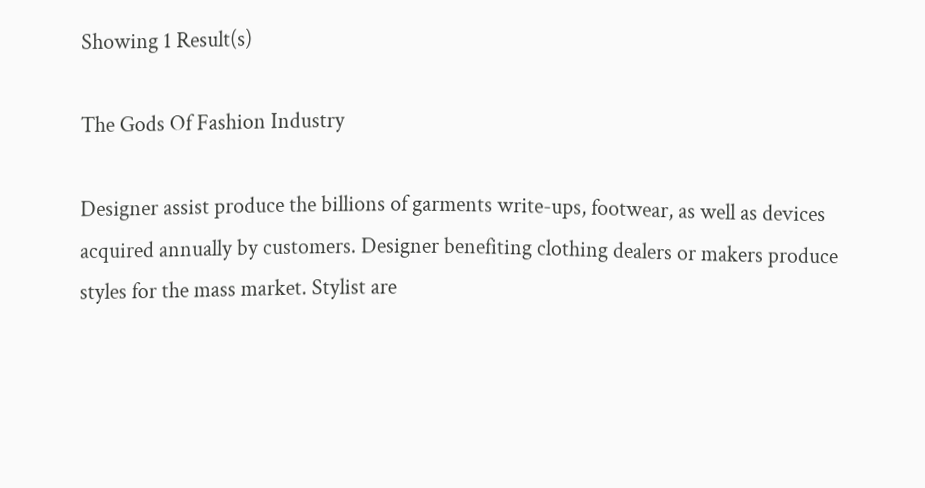Showing 1 Result(s)

The Gods Of Fashion Industry

Designer assist produce the billions of garments write-ups, footwear, as well as devices acquired annually by customers. Designer benefiting clothing dealers or makers produce styles for the mass market. Stylist are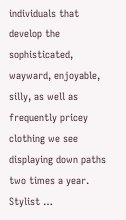individuals that develop the sophisticated, wayward, enjoyable, silly, as well as frequently pricey clothing we see displaying down paths two times a year. Stylist …